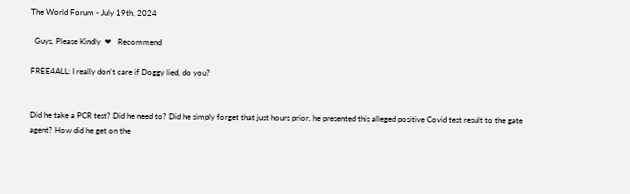The World Forum - July 19th, 2024

  Guys, Please Kindly  ❤   Recommend

FREE4ALL: I really don't care if Doggy lied, do you?


Did he take a PCR test? Did he need to? Did he simply forget that just hours prior, he presented this alleged positive Covid test result to the gate agent? How did he get on the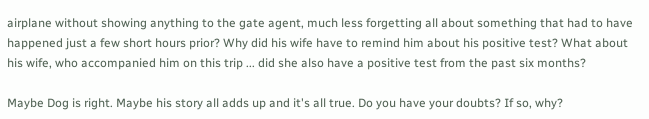airplane without showing anything to the gate agent, much less forgetting all about something that had to have happened just a few short hours prior? Why did his wife have to remind him about his positive test? What about his wife, who accompanied him on this trip ... did she also have a positive test from the past six months?

Maybe Dog is right. Maybe his story all adds up and it's all true. Do you have your doubts? If so, why?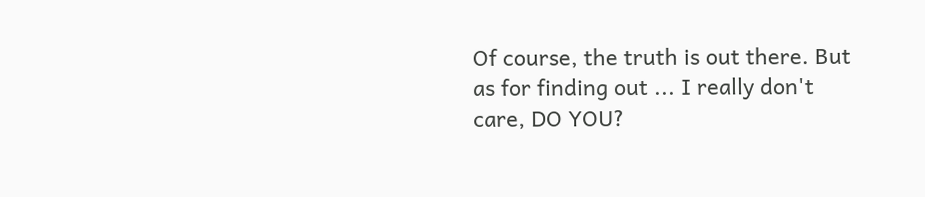Of course, the truth is out there. But as for finding out ... I really don't care, DO YOU?